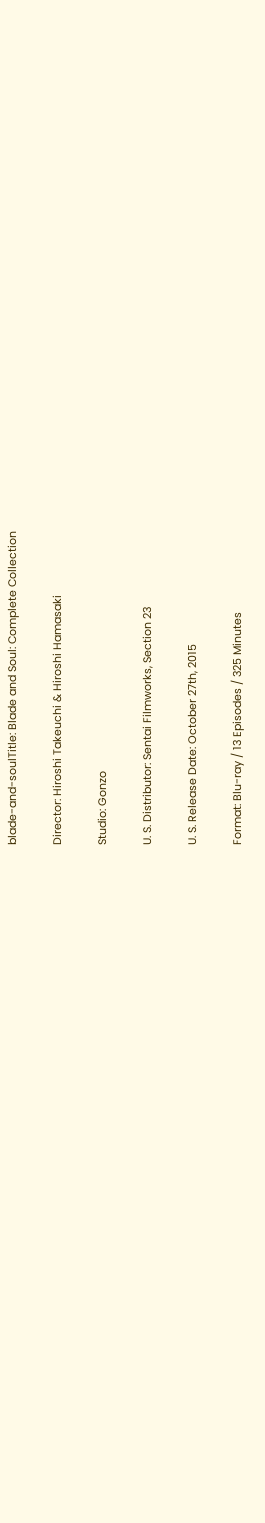blade-and-soulTitle: Blade and Soul: Complete Collection

Director: Hiroshi Takeuchi & Hiroshi Hamasaki

Studio: Gonzo

U. S. Distributor: Sentai Filmworks, Section 23

U. S. Release Date: October 27th, 2015

Format: Blu-ray / 13 Episodes / 325 Minutes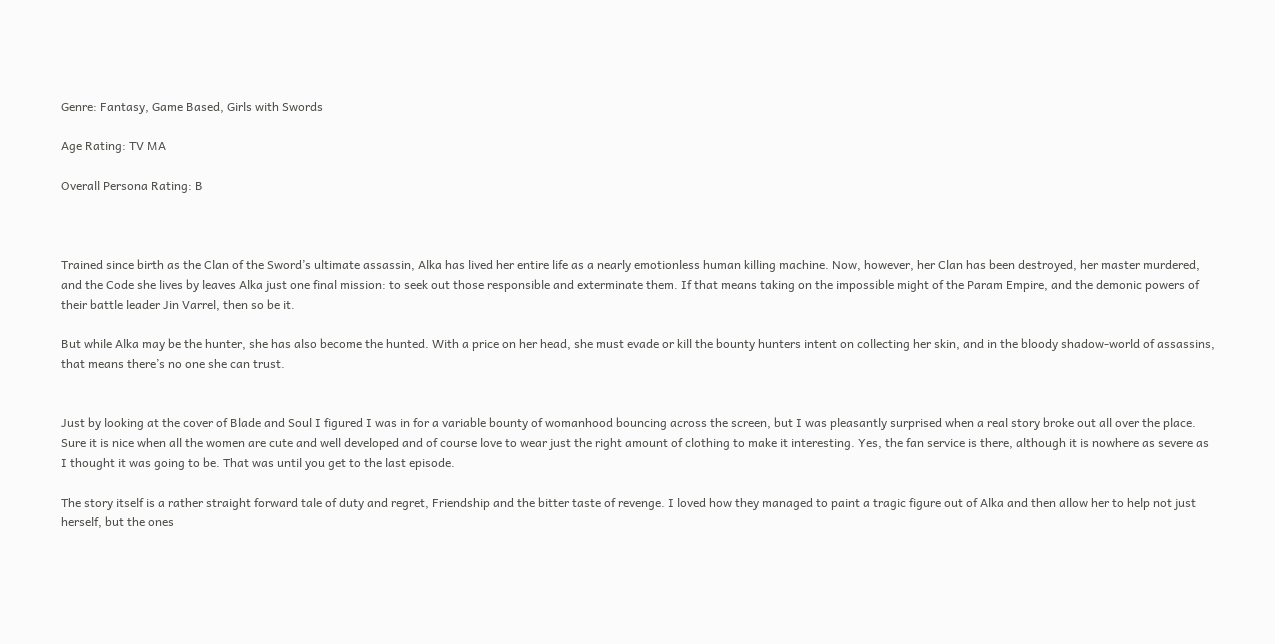Genre: Fantasy, Game Based, Girls with Swords

Age Rating: TV MA

Overall Persona Rating: B



Trained since birth as the Clan of the Sword’s ultimate assassin, Alka has lived her entire life as a nearly emotionless human killing machine. Now, however, her Clan has been destroyed, her master murdered, and the Code she lives by leaves Alka just one final mission: to seek out those responsible and exterminate them. If that means taking on the impossible might of the Param Empire, and the demonic powers of their battle leader Jin Varrel, then so be it.

But while Alka may be the hunter, she has also become the hunted. With a price on her head, she must evade or kill the bounty hunters intent on collecting her skin, and in the bloody shadow-world of assassins, that means there’s no one she can trust.


Just by looking at the cover of Blade and Soul I figured I was in for a variable bounty of womanhood bouncing across the screen, but I was pleasantly surprised when a real story broke out all over the place. Sure it is nice when all the women are cute and well developed and of course love to wear just the right amount of clothing to make it interesting. Yes, the fan service is there, although it is nowhere as severe as I thought it was going to be. That was until you get to the last episode.

The story itself is a rather straight forward tale of duty and regret, Friendship and the bitter taste of revenge. I loved how they managed to paint a tragic figure out of Alka and then allow her to help not just herself, but the ones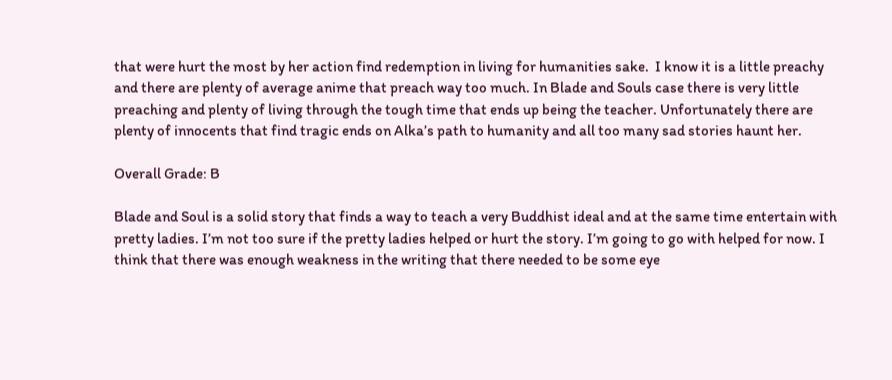that were hurt the most by her action find redemption in living for humanities sake.  I know it is a little preachy and there are plenty of average anime that preach way too much. In Blade and Souls case there is very little preaching and plenty of living through the tough time that ends up being the teacher. Unfortunately there are plenty of innocents that find tragic ends on Alka’s path to humanity and all too many sad stories haunt her.

Overall Grade: B

Blade and Soul is a solid story that finds a way to teach a very Buddhist ideal and at the same time entertain with pretty ladies. I’m not too sure if the pretty ladies helped or hurt the story. I’m going to go with helped for now. I think that there was enough weakness in the writing that there needed to be some eye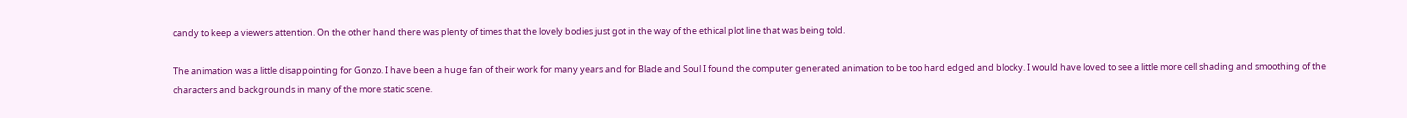candy to keep a viewers attention. On the other hand there was plenty of times that the lovely bodies just got in the way of the ethical plot line that was being told.

The animation was a little disappointing for Gonzo. I have been a huge fan of their work for many years and for Blade and Soul I found the computer generated animation to be too hard edged and blocky. I would have loved to see a little more cell shading and smoothing of the characters and backgrounds in many of the more static scene.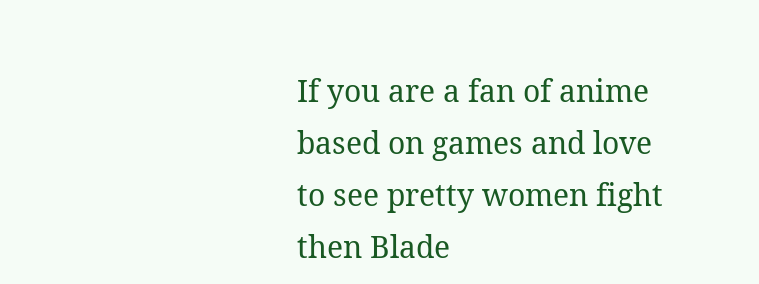If you are a fan of anime based on games and love to see pretty women fight then Blade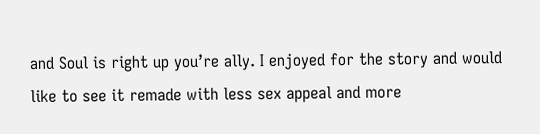and Soul is right up you’re ally. I enjoyed for the story and would like to see it remade with less sex appeal and more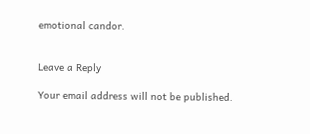emotional candor.


Leave a Reply

Your email address will not be published.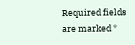Required fields are marked *